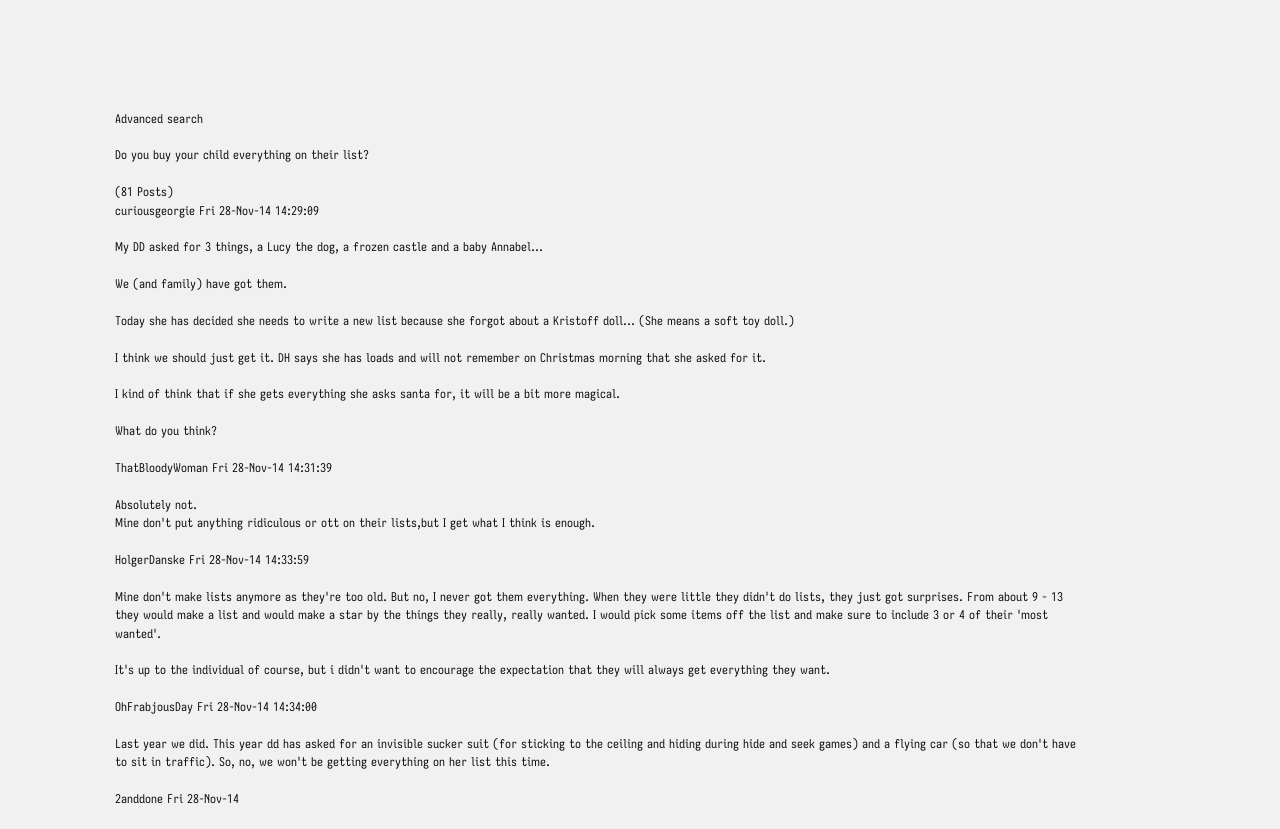Advanced search

Do you buy your child everything on their list?

(81 Posts)
curiousgeorgie Fri 28-Nov-14 14:29:09

My DD asked for 3 things, a Lucy the dog, a frozen castle and a baby Annabel...

We (and family) have got them.

Today she has decided she needs to write a new list because she forgot about a Kristoff doll... (She means a soft toy doll.)

I think we should just get it. DH says she has loads and will not remember on Christmas morning that she asked for it.

I kind of think that if she gets everything she asks santa for, it will be a bit more magical.

What do you think?

ThatBloodyWoman Fri 28-Nov-14 14:31:39

Absolutely not.
Mine don't put anything ridiculous or ott on their lists,but I get what I think is enough.

HolgerDanske Fri 28-Nov-14 14:33:59

Mine don't make lists anymore as they're too old. But no, I never got them everything. When they were little they didn't do lists, they just got surprises. From about 9 - 13 they would make a list and would make a star by the things they really, really wanted. I would pick some items off the list and make sure to include 3 or 4 of their 'most wanted'.

It's up to the individual of course, but i didn't want to encourage the expectation that they will always get everything they want.

OhFrabjousDay Fri 28-Nov-14 14:34:00

Last year we did. This year dd has asked for an invisible sucker suit (for sticking to the ceiling and hiding during hide and seek games) and a flying car (so that we don't have to sit in traffic). So, no, we won't be getting everything on her list this time.

2anddone Fri 28-Nov-14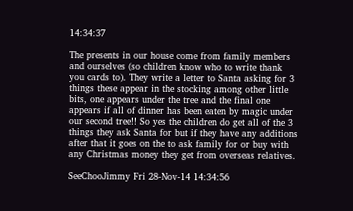14:34:37

The presents in our house come from family members and ourselves (so children know who to write thank you cards to). They write a letter to Santa asking for 3 things these appear in the stocking among other little bits, one appears under the tree and the final one appears if all of dinner has been eaten by magic under our second tree!! So yes the children do get all of the 3 things they ask Santa for but if they have any additions after that it goes on the to ask family for or buy with any Christmas money they get from overseas relatives.

SeeChooJimmy Fri 28-Nov-14 14:34:56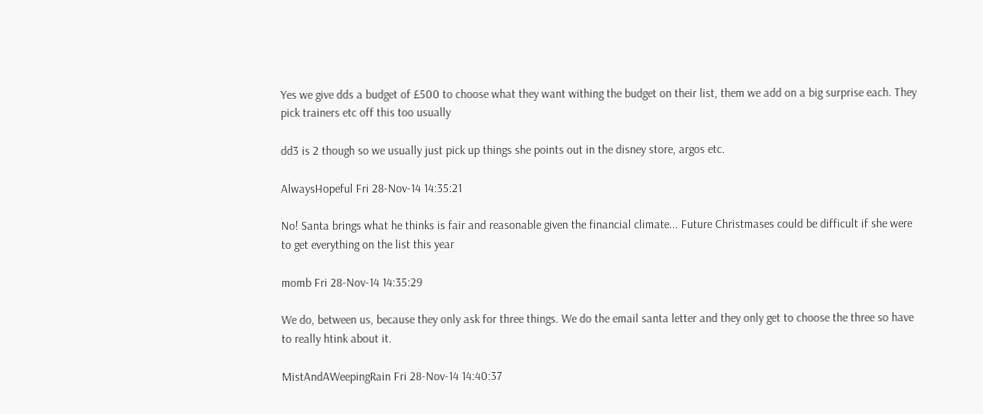Yes we give dds a budget of £500 to choose what they want withing the budget on their list, them we add on a big surprise each. They pick trainers etc off this too usually

dd3 is 2 though so we usually just pick up things she points out in the disney store, argos etc.

AlwaysHopeful Fri 28-Nov-14 14:35:21

No! Santa brings what he thinks is fair and reasonable given the financial climate... Future Christmases could be difficult if she were to get everything on the list this year

momb Fri 28-Nov-14 14:35:29

We do, between us, because they only ask for three things. We do the email santa letter and they only get to choose the three so have to really htink about it.

MistAndAWeepingRain Fri 28-Nov-14 14:40:37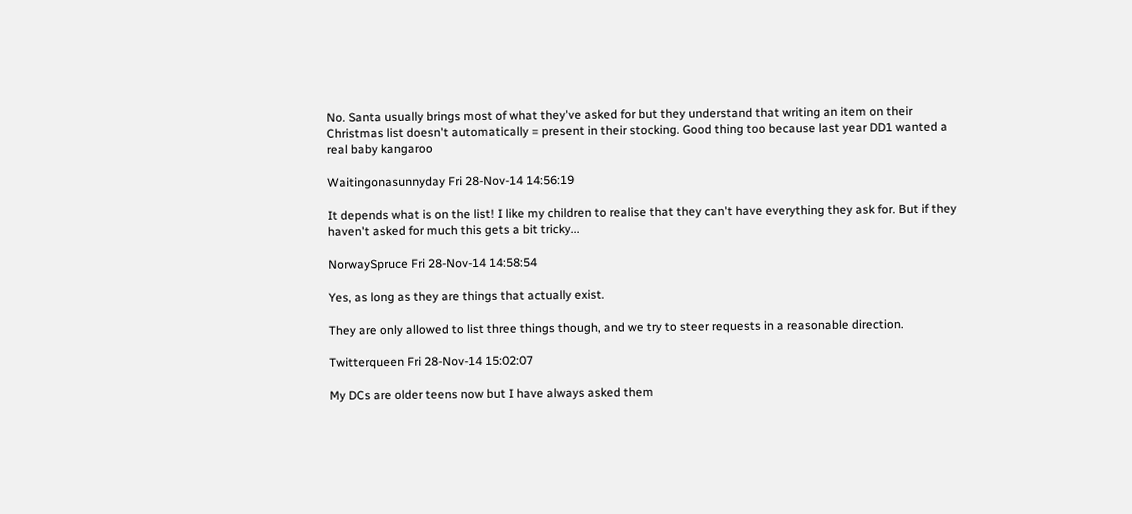No. Santa usually brings most of what they've asked for but they understand that writing an item on their Christmas list doesn't automatically = present in their stocking. Good thing too because last year DD1 wanted a real baby kangaroo

Waitingonasunnyday Fri 28-Nov-14 14:56:19

It depends what is on the list! I like my children to realise that they can't have everything they ask for. But if they haven't asked for much this gets a bit tricky...

NorwaySpruce Fri 28-Nov-14 14:58:54

Yes, as long as they are things that actually exist.

They are only allowed to list three things though, and we try to steer requests in a reasonable direction.

Twitterqueen Fri 28-Nov-14 15:02:07

My DCs are older teens now but I have always asked them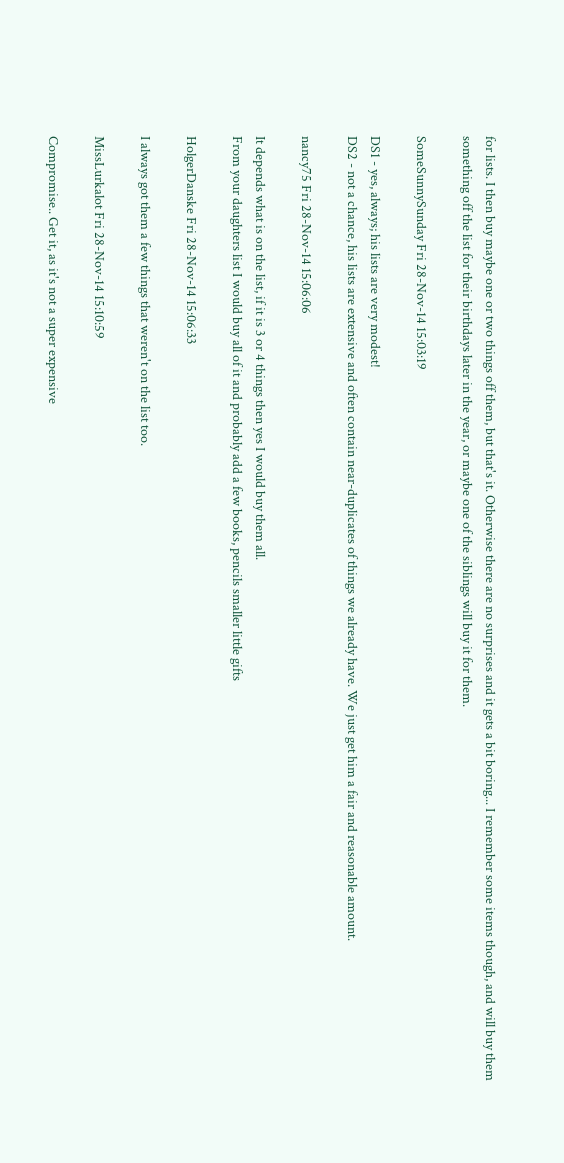for lists. I then buy maybe one or two things off them, but that's it. Otherwise there are no surprises and it gets a bit boring... I remember some items though, and will buy them something off the list for their birthdays later in the year, or maybe one of the siblings will buy it for them.

SomeSunnySunday Fri 28-Nov-14 15:03:19

DS1 - yes, always; his lists are very modest!
DS2 - not a chance, his lists are extensive and often contain near-duplicates of things we already have. We just get him a fair and reasonable amount.

nancy75 Fri 28-Nov-14 15:06:06

It depends what is on the list, if it is 3 or 4 things then yes I would buy them all.
From your daughters list I would buy all of it and probably add a few books, pencils smaller little gifts

HolgerDanske Fri 28-Nov-14 15:06:33

I always got them a few things that weren't on the list too.

MissLurkalot Fri 28-Nov-14 15:10:59

Compromise.. Get it, as it's not a super expensive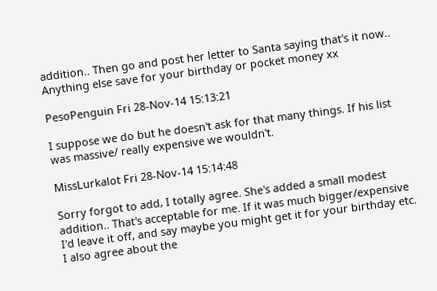addition.. Then go and post her letter to Santa saying that's it now.. Anything else save for your birthday or pocket money xx

PesoPenguin Fri 28-Nov-14 15:13:21

I suppose we do but he doesn't ask for that many things. If his list was massive/ really expensive we wouldn't.

MissLurkalot Fri 28-Nov-14 15:14:48

Sorry forgot to add, I totally agree. She's added a small modest addition.. That's acceptable for me. If it was much bigger/expensive I'd leave it off, and say maybe you might get it for your birthday etc.
I also agree about the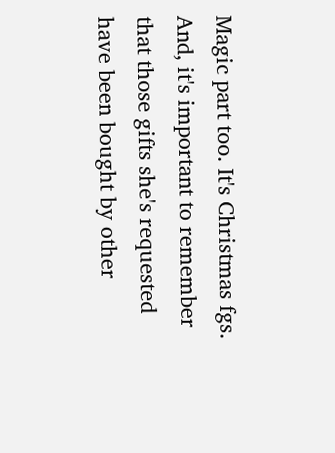Magic part too. It's Christmas fgs.
And, it's important to remember that those gifts she's requested have been bought by other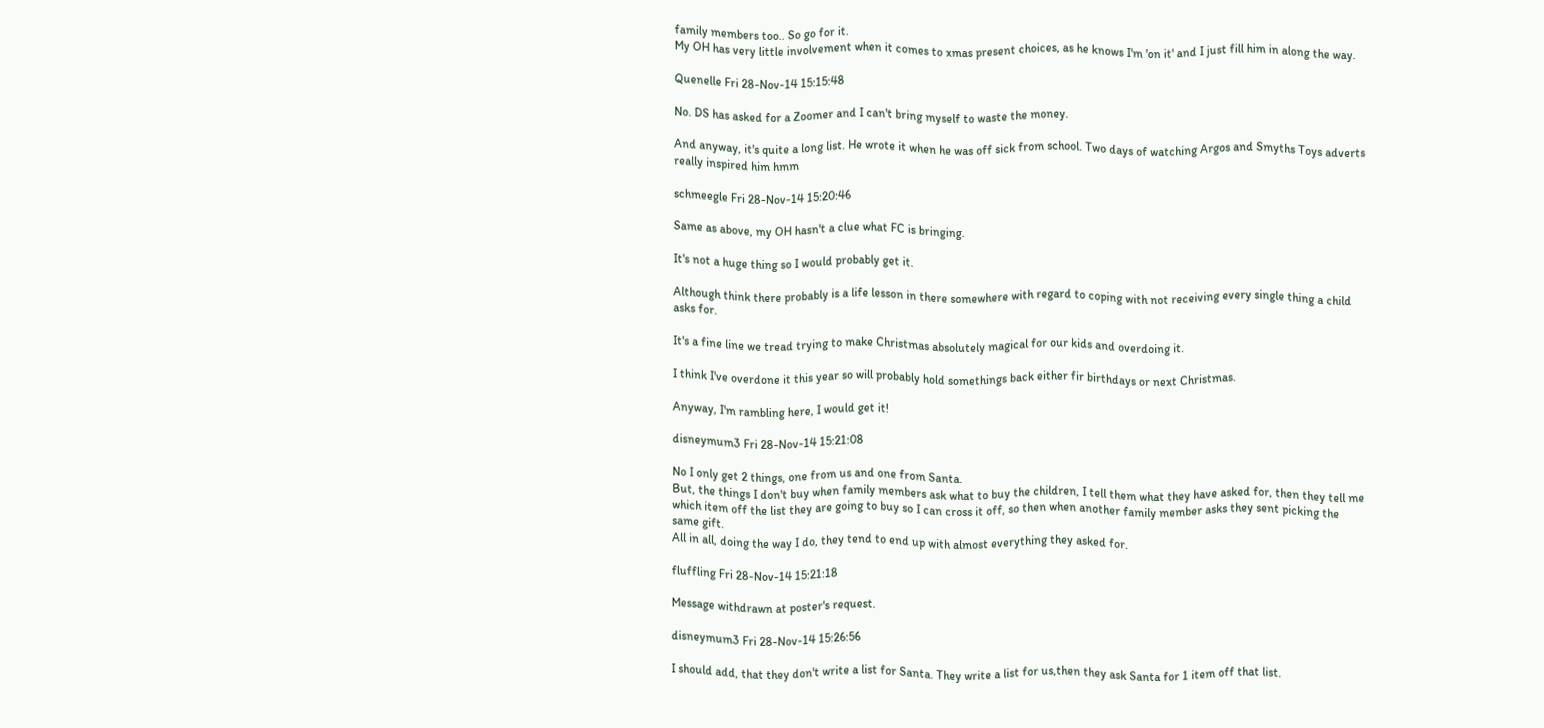family members too.. So go for it.
My OH has very little involvement when it comes to xmas present choices, as he knows I'm 'on it' and I just fill him in along the way.

Quenelle Fri 28-Nov-14 15:15:48

No. DS has asked for a Zoomer and I can't bring myself to waste the money.

And anyway, it's quite a long list. He wrote it when he was off sick from school. Two days of watching Argos and Smyths Toys adverts really inspired him hmm

schmeegle Fri 28-Nov-14 15:20:46

Same as above, my OH hasn't a clue what FC is bringing.

It's not a huge thing so I would probably get it.

Although think there probably is a life lesson in there somewhere with regard to coping with not receiving every single thing a child asks for.

It's a fine line we tread trying to make Christmas absolutely magical for our kids and overdoing it.

I think I've overdone it this year so will probably hold somethings back either fir birthdays or next Christmas.

Anyway, I'm rambling here, I would get it!

disneymum3 Fri 28-Nov-14 15:21:08

No I only get 2 things, one from us and one from Santa.
But, the things I don't buy when family members ask what to buy the children, I tell them what they have asked for, then they tell me which item off the list they are going to buy so I can cross it off, so then when another family member asks they sent picking the same gift.
All in all, doing the way I do, they tend to end up with almost everything they asked for.

fluffling Fri 28-Nov-14 15:21:18

Message withdrawn at poster's request.

disneymum3 Fri 28-Nov-14 15:26:56

I should add, that they don't write a list for Santa. They write a list for us,then they ask Santa for 1 item off that list.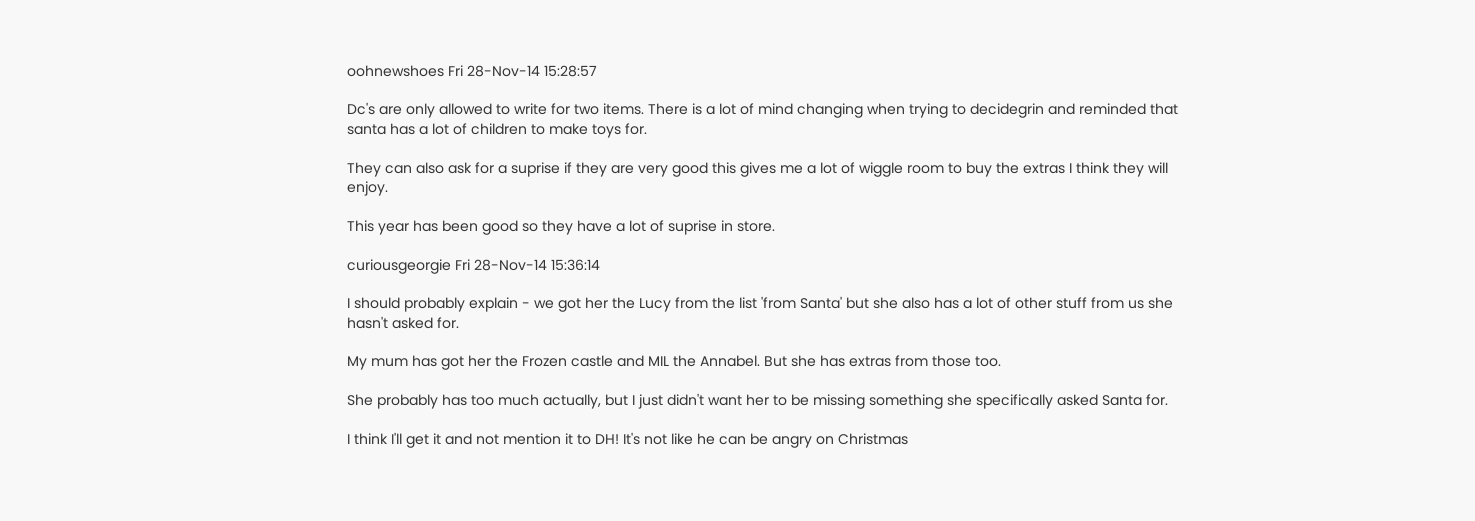oohnewshoes Fri 28-Nov-14 15:28:57

Dc's are only allowed to write for two items. There is a lot of mind changing when trying to decidegrin and reminded that santa has a lot of children to make toys for.

They can also ask for a suprise if they are very good this gives me a lot of wiggle room to buy the extras I think they will enjoy.

This year has been good so they have a lot of suprise in store.

curiousgeorgie Fri 28-Nov-14 15:36:14

I should probably explain - we got her the Lucy from the list 'from Santa' but she also has a lot of other stuff from us she hasn't asked for.

My mum has got her the Frozen castle and MIL the Annabel. But she has extras from those too.

She probably has too much actually, but I just didn't want her to be missing something she specifically asked Santa for.

I think I'll get it and not mention it to DH! It's not like he can be angry on Christmas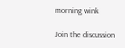morning wink

Join the discussion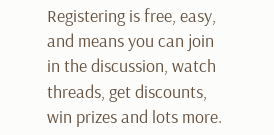Registering is free, easy, and means you can join in the discussion, watch threads, get discounts, win prizes and lots more.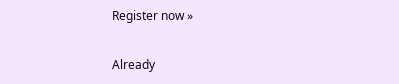Register now »

Already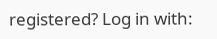registered? Log in with: